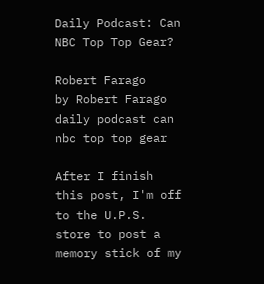Daily Podcast: Can NBC Top Top Gear?

Robert Farago
by Robert Farago
daily podcast can nbc top top gear

After I finish this post, I'm off to the U.P.S. store to post a memory stick of my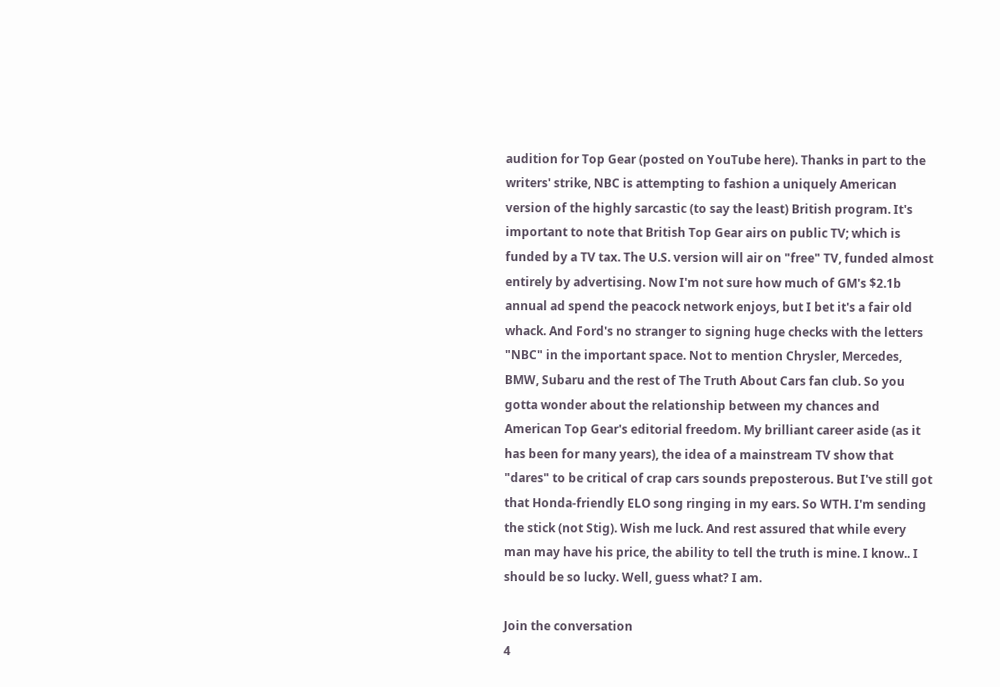audition for Top Gear (posted on YouTube here). Thanks in part to the writers' strike, NBC is attempting to fashion a uniquely American version of the highly sarcastic (to say the least) British program. It's important to note that British Top Gear airs on public TV; which is funded by a TV tax. The U.S. version will air on "free" TV, funded almost entirely by advertising. Now I'm not sure how much of GM's $2.1b annual ad spend the peacock network enjoys, but I bet it's a fair old whack. And Ford's no stranger to signing huge checks with the letters "NBC" in the important space. Not to mention Chrysler, Mercedes, BMW, Subaru and the rest of The Truth About Cars fan club. So you gotta wonder about the relationship between my chances and American Top Gear's editorial freedom. My brilliant career aside (as it has been for many years), the idea of a mainstream TV show that "dares" to be critical of crap cars sounds preposterous. But I've still got that Honda-friendly ELO song ringing in my ears. So WTH. I'm sending the stick (not Stig). Wish me luck. And rest assured that while every man may have his price, the ability to tell the truth is mine. I know.. I should be so lucky. Well, guess what? I am.

Join the conversation
4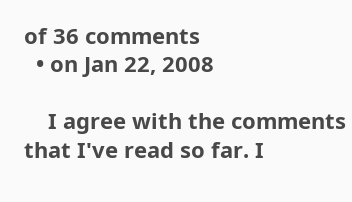of 36 comments
  • on Jan 22, 2008

    I agree with the comments that I've read so far. I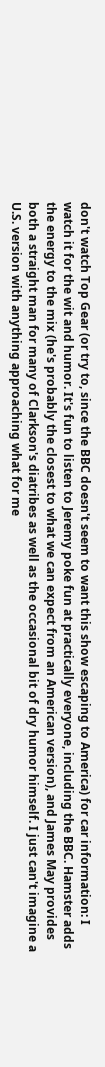don't watch Top Gear (or try to, since the BBC doesn't seem to want this show escaping to America) for car information: I watch it for the wit and humor. It's fun to listen to Jeremy poke fun at practically everyone, including the BBC. Hamster adds the energy to the mix (he's probably the closest to what we can expect from an American version), and James May provides both a straight man for many of Clarkson's diatribes as well as the occasional bit of dry humor himself. I just can't imagine a U.S. version with anything approaching what for me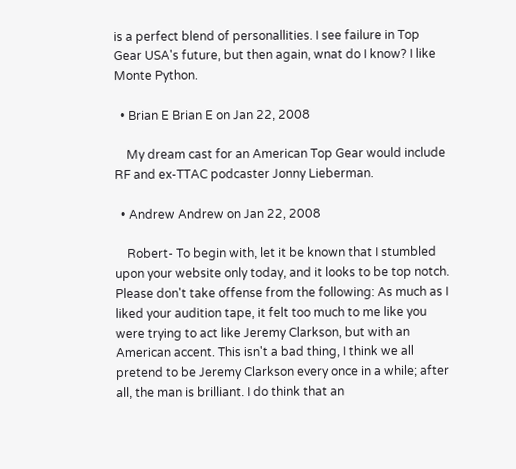is a perfect blend of personallities. I see failure in Top Gear USA's future, but then again, wnat do I know? I like Monte Python.

  • Brian E Brian E on Jan 22, 2008

    My dream cast for an American Top Gear would include RF and ex-TTAC podcaster Jonny Lieberman.

  • Andrew Andrew on Jan 22, 2008

    Robert- To begin with, let it be known that I stumbled upon your website only today, and it looks to be top notch. Please don't take offense from the following: As much as I liked your audition tape, it felt too much to me like you were trying to act like Jeremy Clarkson, but with an American accent. This isn't a bad thing, I think we all pretend to be Jeremy Clarkson every once in a while; after all, the man is brilliant. I do think that an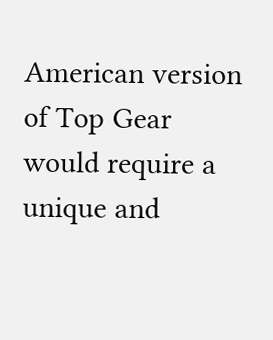American version of Top Gear would require a unique and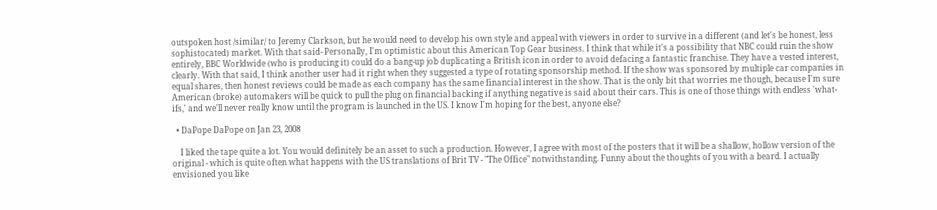outspoken host /similar/ to Jeremy Clarkson, but he would need to develop his own style and appeal with viewers in order to survive in a different (and let's be honest, less sophistocated) market. With that said- Personally, I'm optimistic about this American Top Gear business. I think that while it's a possibility that NBC could ruin the show entirely, BBC Worldwide (who is producing it) could do a bang-up job duplicating a British icon in order to avoid defacing a fantastic franchise. They have a vested interest, clearly. With that said, I think another user had it right when they suggested a type of rotating sponsorship method. If the show was sponsored by multiple car companies in equal shares, then honest reviews could be made as each company has the same financial interest in the show. That is the only bit that worries me though, because I'm sure American (broke) automakers will be quick to pull the plug on financial backing if anything negative is said about their cars. This is one of those things with endless 'what-ifs,' and we'll never really know until the program is launched in the US. I know I'm hoping for the best, anyone else?

  • DaPope DaPope on Jan 23, 2008

    I liked the tape quite a lot. You would definitely be an asset to such a production. However, I agree with most of the posters that it will be a shallow, hollow version of the original - which is quite often what happens with the US translations of Brit TV - "The Office" notwithstanding. Funny about the thoughts of you with a beard. I actually envisioned you like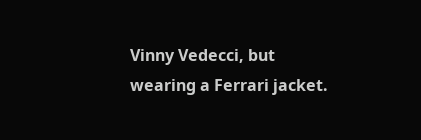Vinny Vedecci, but wearing a Ferrari jacket.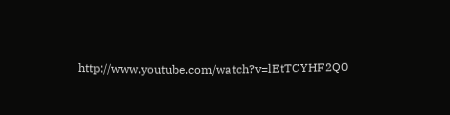http://www.youtube.com/watch?v=lEtTCYHF2Q0